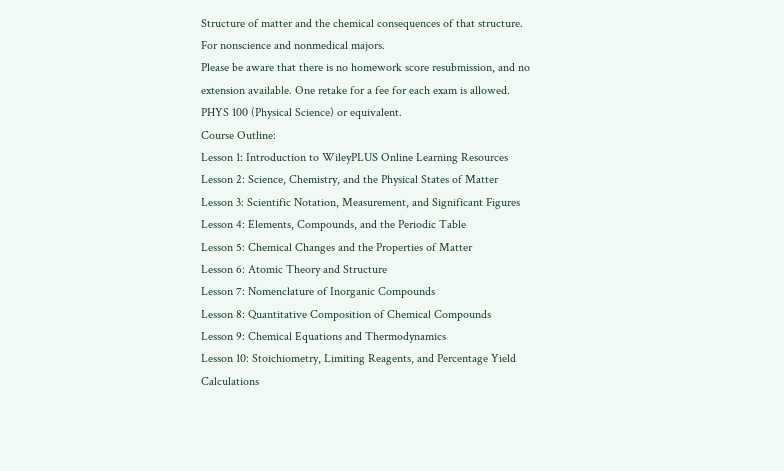Structure of matter and the chemical consequences of that structure.
For nonscience and nonmedical majors.
Please be aware that there is no homework score resubmission, and no extension available. One retake for a fee for each exam is allowed.
PHYS 100 (Physical Science) or equivalent.
Course Outline:
Lesson 1: Introduction to WileyPLUS Online Learning Resources
Lesson 2: Science, Chemistry, and the Physical States of Matter
Lesson 3: Scientific Notation, Measurement, and Significant Figures
Lesson 4: Elements, Compounds, and the Periodic Table
Lesson 5: Chemical Changes and the Properties of Matter
Lesson 6: Atomic Theory and Structure
Lesson 7: Nomenclature of Inorganic Compounds
Lesson 8: Quantitative Composition of Chemical Compounds
Lesson 9: Chemical Equations and Thermodynamics
Lesson 10: Stoichiometry, Limiting Reagents, and Percentage Yield Calculations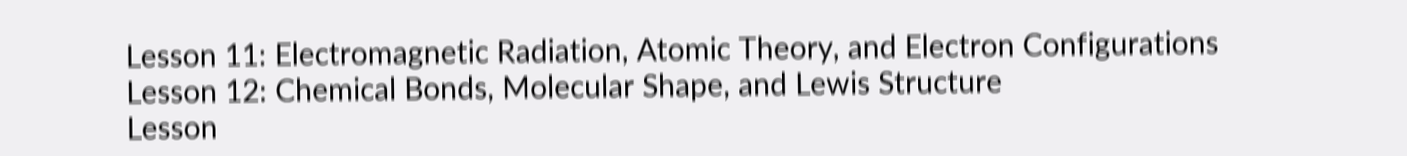Lesson 11: Electromagnetic Radiation, Atomic Theory, and Electron Configurations
Lesson 12: Chemical Bonds, Molecular Shape, and Lewis Structure
Lesson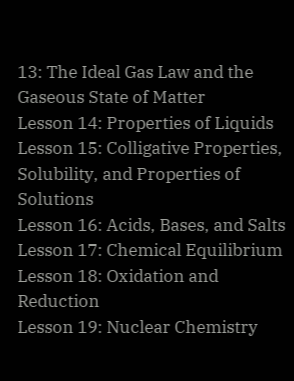13: The Ideal Gas Law and the Gaseous State of Matter
Lesson 14: Properties of Liquids
Lesson 15: Colligative Properties, Solubility, and Properties of Solutions
Lesson 16: Acids, Bases, and Salts
Lesson 17: Chemical Equilibrium
Lesson 18: Oxidation and Reduction
Lesson 19: Nuclear Chemistry